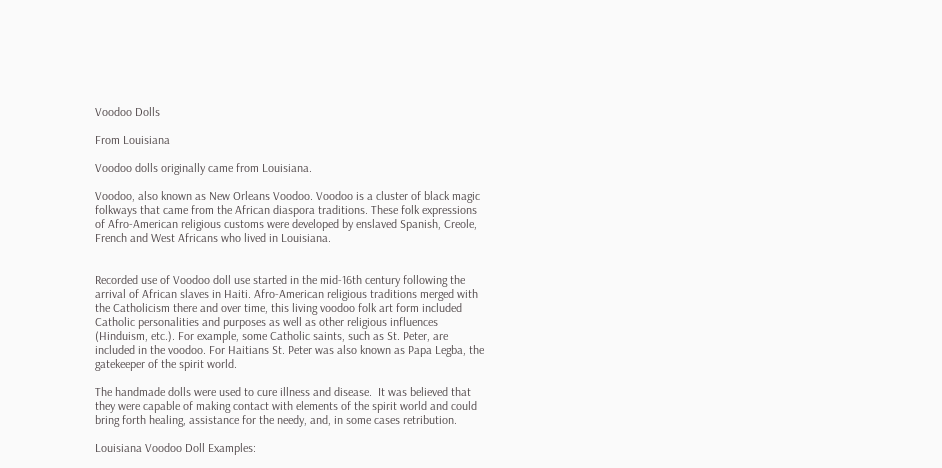Voodoo Dolls

From Louisiana

Voodoo dolls originally came from Louisiana.

Voodoo, also known as New Orleans Voodoo. Voodoo is a cluster of black magic folkways that came from the African diaspora traditions. These folk expressions of Afro-American religious customs were developed by enslaved Spanish, Creole, French and West Africans who lived in Louisiana.


Recorded use of Voodoo doll use started in the mid-16th century following the arrival of African slaves in Haiti. Afro-American religious traditions merged with the Catholicism there and over time, this living voodoo folk art form included Catholic personalities and purposes as well as other religious influences (Hinduism, etc.). For example, some Catholic saints, such as St. Peter, are included in the voodoo. For Haitians St. Peter was also known as Papa Legba, the gatekeeper of the spirit world.

The handmade dolls were used to cure illness and disease.  It was believed that they were capable of making contact with elements of the spirit world and could bring forth healing, assistance for the needy, and, in some cases retribution.

Louisiana Voodoo Doll Examples: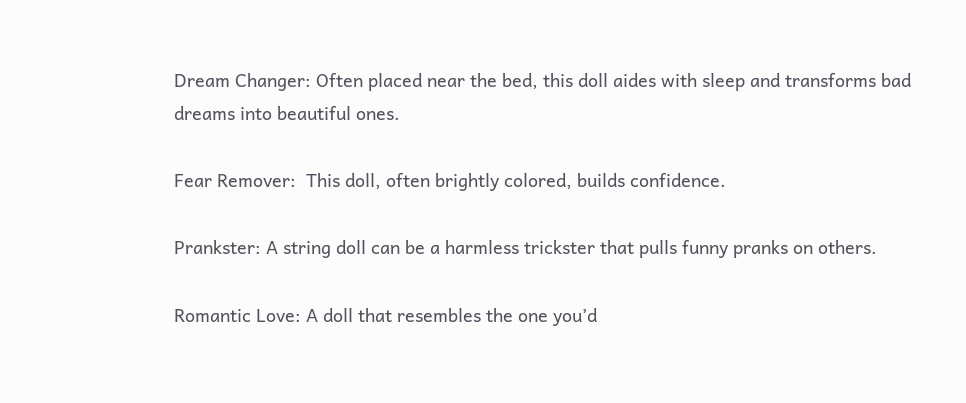Dream Changer: Often placed near the bed, this doll aides with sleep and transforms bad dreams into beautiful ones.

Fear Remover:  This doll, often brightly colored, builds confidence.

Prankster: A string doll can be a harmless trickster that pulls funny pranks on others.

Romantic Love: A doll that resembles the one you’d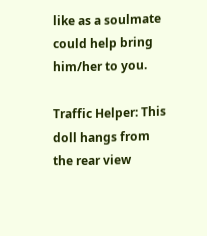like as a soulmate could help bring him/her to you.

Traffic Helper: This doll hangs from the rear view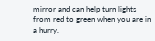mirror and can help turn lights from red to green when you are in a hurry.